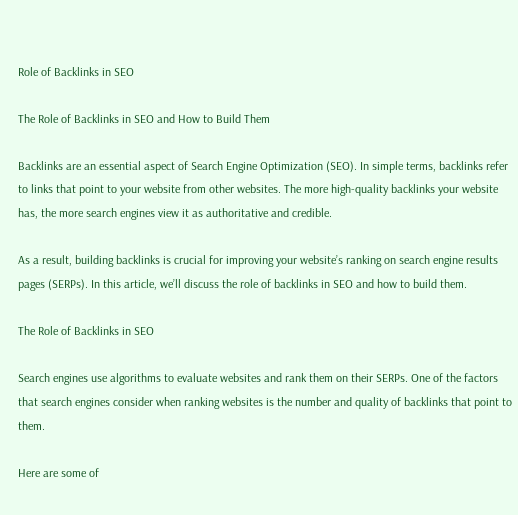Role of Backlinks in SEO

The Role of Backlinks in SEO and How to Build Them

Backlinks are an essential aspect of Search Engine Optimization (SEO). In simple terms, backlinks refer to links that point to your website from other websites. The more high-quality backlinks your website has, the more search engines view it as authoritative and credible.

As a result, building backlinks is crucial for improving your website’s ranking on search engine results pages (SERPs). In this article, we’ll discuss the role of backlinks in SEO and how to build them.

The Role of Backlinks in SEO

Search engines use algorithms to evaluate websites and rank them on their SERPs. One of the factors that search engines consider when ranking websites is the number and quality of backlinks that point to them.

Here are some of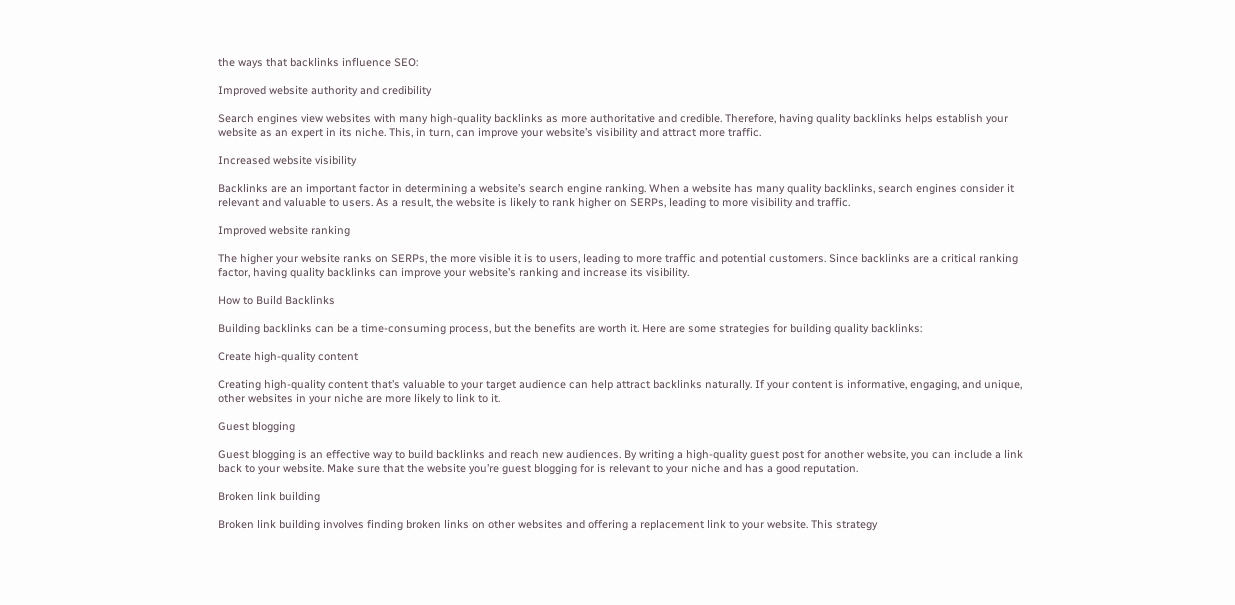the ways that backlinks influence SEO:

Improved website authority and credibility

Search engines view websites with many high-quality backlinks as more authoritative and credible. Therefore, having quality backlinks helps establish your website as an expert in its niche. This, in turn, can improve your website’s visibility and attract more traffic.

Increased website visibility

Backlinks are an important factor in determining a website’s search engine ranking. When a website has many quality backlinks, search engines consider it relevant and valuable to users. As a result, the website is likely to rank higher on SERPs, leading to more visibility and traffic.

Improved website ranking

The higher your website ranks on SERPs, the more visible it is to users, leading to more traffic and potential customers. Since backlinks are a critical ranking factor, having quality backlinks can improve your website’s ranking and increase its visibility.

How to Build Backlinks

Building backlinks can be a time-consuming process, but the benefits are worth it. Here are some strategies for building quality backlinks:

Create high-quality content

Creating high-quality content that’s valuable to your target audience can help attract backlinks naturally. If your content is informative, engaging, and unique, other websites in your niche are more likely to link to it.

Guest blogging

Guest blogging is an effective way to build backlinks and reach new audiences. By writing a high-quality guest post for another website, you can include a link back to your website. Make sure that the website you’re guest blogging for is relevant to your niche and has a good reputation.

Broken link building

Broken link building involves finding broken links on other websites and offering a replacement link to your website. This strategy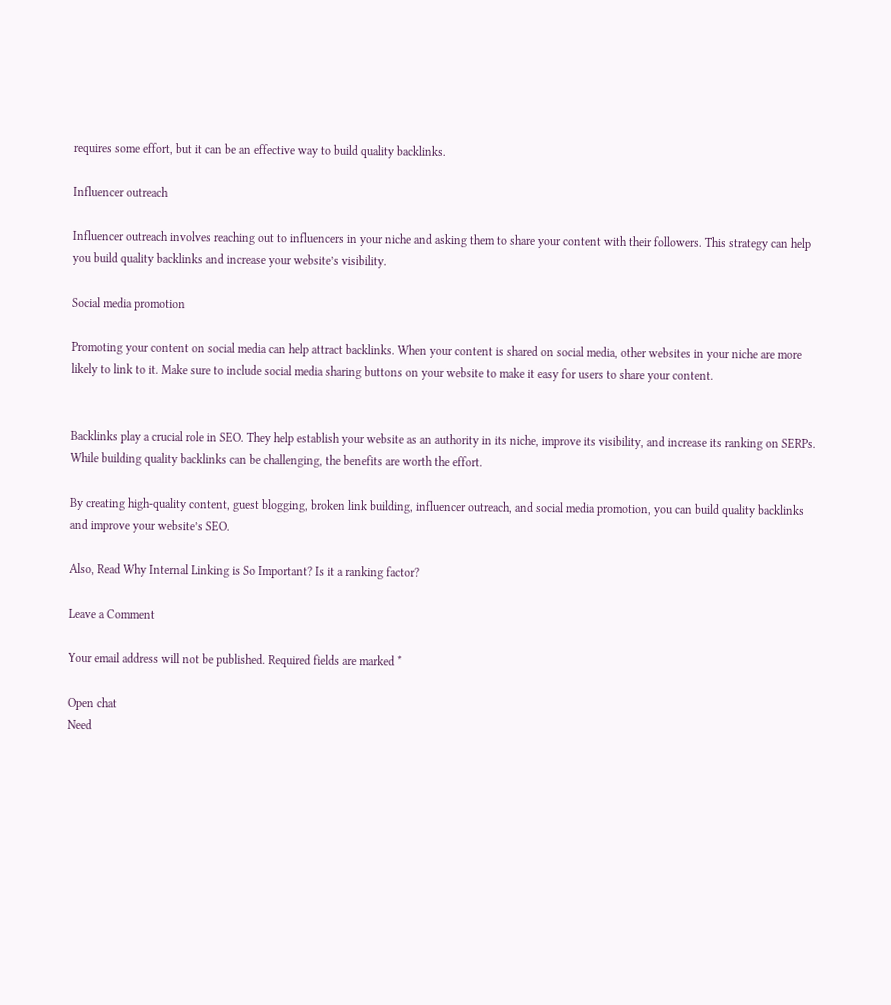requires some effort, but it can be an effective way to build quality backlinks.

Influencer outreach

Influencer outreach involves reaching out to influencers in your niche and asking them to share your content with their followers. This strategy can help you build quality backlinks and increase your website’s visibility.

Social media promotion

Promoting your content on social media can help attract backlinks. When your content is shared on social media, other websites in your niche are more likely to link to it. Make sure to include social media sharing buttons on your website to make it easy for users to share your content.


Backlinks play a crucial role in SEO. They help establish your website as an authority in its niche, improve its visibility, and increase its ranking on SERPs. While building quality backlinks can be challenging, the benefits are worth the effort.

By creating high-quality content, guest blogging, broken link building, influencer outreach, and social media promotion, you can build quality backlinks and improve your website’s SEO.

Also, Read Why Internal Linking is So Important? Is it a ranking factor?

Leave a Comment

Your email address will not be published. Required fields are marked *

Open chat
Need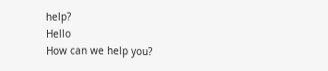help?
Hello
How can we help you?